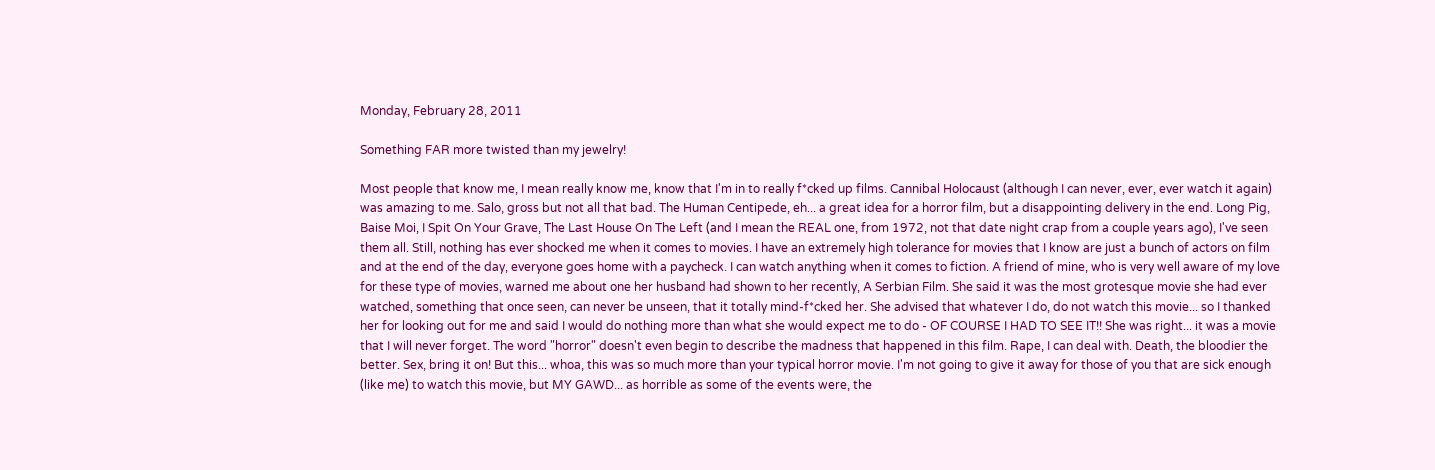Monday, February 28, 2011

Something FAR more twisted than my jewelry!

Most people that know me, I mean really know me, know that I'm in to really f*cked up films. Cannibal Holocaust (although I can never, ever, ever watch it again) was amazing to me. Salo, gross but not all that bad. The Human Centipede, eh... a great idea for a horror film, but a disappointing delivery in the end. Long Pig, Baise Moi, I Spit On Your Grave, The Last House On The Left (and I mean the REAL one, from 1972, not that date night crap from a couple years ago), I've seen them all. Still, nothing has ever shocked me when it comes to movies. I have an extremely high tolerance for movies that I know are just a bunch of actors on film and at the end of the day, everyone goes home with a paycheck. I can watch anything when it comes to fiction. A friend of mine, who is very well aware of my love for these type of movies, warned me about one her husband had shown to her recently, A Serbian Film. She said it was the most grotesque movie she had ever watched, something that once seen, can never be unseen, that it totally mind-f*cked her. She advised that whatever I do, do not watch this movie... so I thanked her for looking out for me and said I would do nothing more than what she would expect me to do - OF COURSE I HAD TO SEE IT!! She was right... it was a movie that I will never forget. The word "horror" doesn't even begin to describe the madness that happened in this film. Rape, I can deal with. Death, the bloodier the better. Sex, bring it on! But this... whoa, this was so much more than your typical horror movie. I'm not going to give it away for those of you that are sick enough (like me) to watch this movie, but MY GAWD... as horrible as some of the events were, the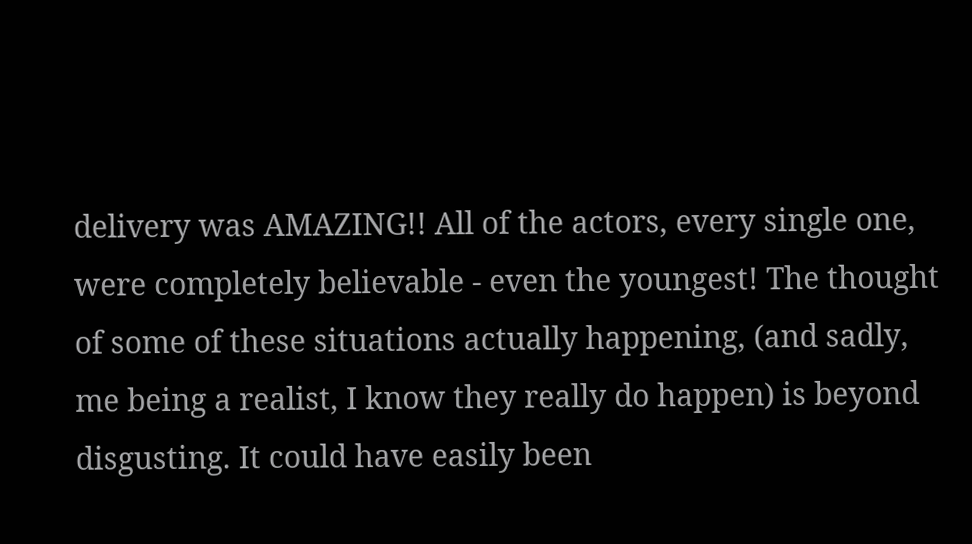delivery was AMAZING!! All of the actors, every single one, were completely believable - even the youngest! The thought of some of these situations actually happening, (and sadly, me being a realist, I know they really do happen) is beyond disgusting. It could have easily been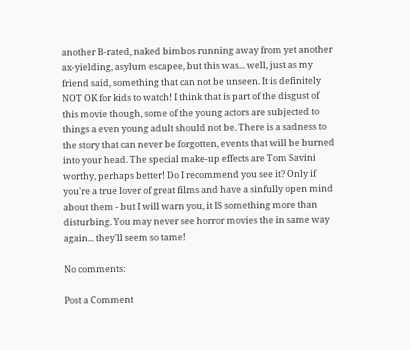another B-rated, naked bimbos running away from yet another ax-yielding, asylum escapee, but this was... well, just as my friend said, something that can not be unseen. It is definitely NOT OK for kids to watch! I think that is part of the disgust of this movie though, some of the young actors are subjected to things a even young adult should not be. There is a sadness to the story that can never be forgotten, events that will be burned into your head. The special make-up effects are Tom Savini worthy, perhaps better! Do I recommend you see it? Only if you're a true lover of great films and have a sinfully open mind about them - but I will warn you, it IS something more than disturbing. You may never see horror movies the in same way again... they'll seem so tame!

No comments:

Post a Comment